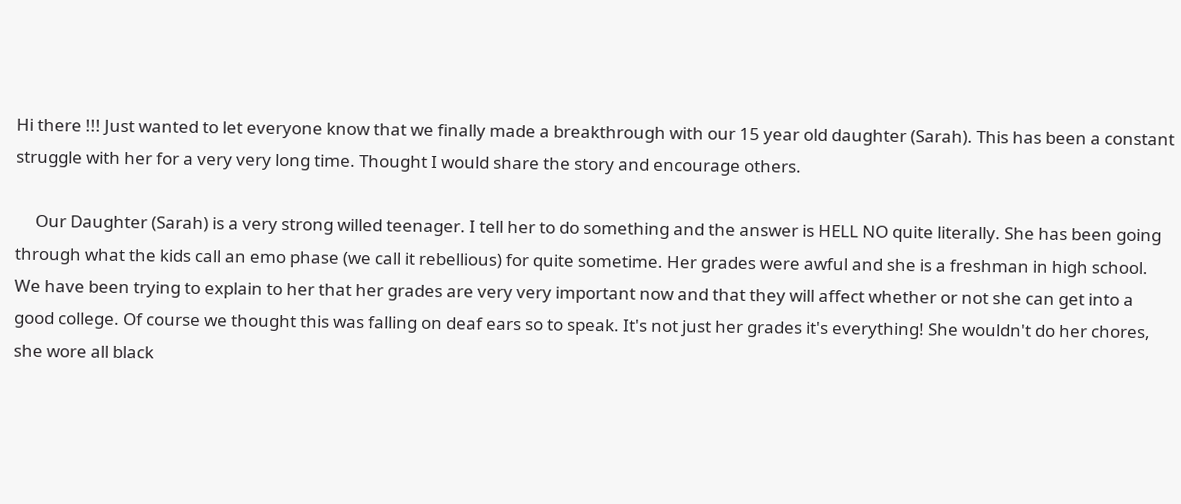Hi there !!! Just wanted to let everyone know that we finally made a breakthrough with our 15 year old daughter (Sarah). This has been a constant struggle with her for a very very long time. Thought I would share the story and encourage others.

     Our Daughter (Sarah) is a very strong willed teenager. I tell her to do something and the answer is HELL NO quite literally. She has been going through what the kids call an emo phase (we call it rebellious) for quite sometime. Her grades were awful and she is a freshman in high school. We have been trying to explain to her that her grades are very very important now and that they will affect whether or not she can get into a good college. Of course we thought this was falling on deaf ears so to speak. It's not just her grades it's everything! She wouldn't do her chores, she wore all black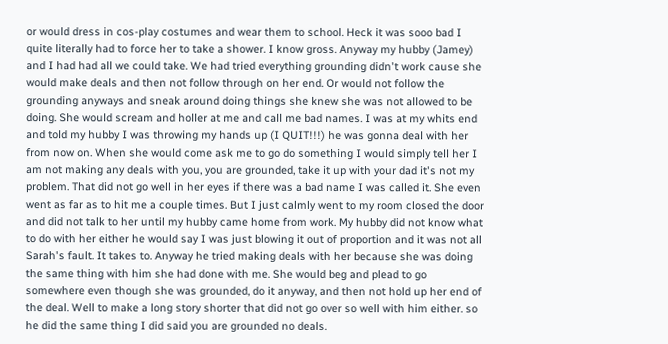or would dress in cos-play costumes and wear them to school. Heck it was sooo bad I quite literally had to force her to take a shower. I know gross. Anyway my hubby (Jamey) and I had had all we could take. We had tried everything grounding didn't work cause she would make deals and then not follow through on her end. Or would not follow the grounding anyways and sneak around doing things she knew she was not allowed to be doing. She would scream and holler at me and call me bad names. I was at my whits end and told my hubby I was throwing my hands up (I QUIT!!!) he was gonna deal with her from now on. When she would come ask me to go do something I would simply tell her I am not making any deals with you, you are grounded, take it up with your dad it's not my problem. That did not go well in her eyes if there was a bad name I was called it. She even went as far as to hit me a couple times. But I just calmly went to my room closed the door and did not talk to her until my hubby came home from work. My hubby did not know what to do with her either he would say I was just blowing it out of proportion and it was not all Sarah's fault. It takes to. Anyway he tried making deals with her because she was doing the same thing with him she had done with me. She would beg and plead to go somewhere even though she was grounded, do it anyway, and then not hold up her end of the deal. Well to make a long story shorter that did not go over so well with him either. so he did the same thing I did said you are grounded no deals.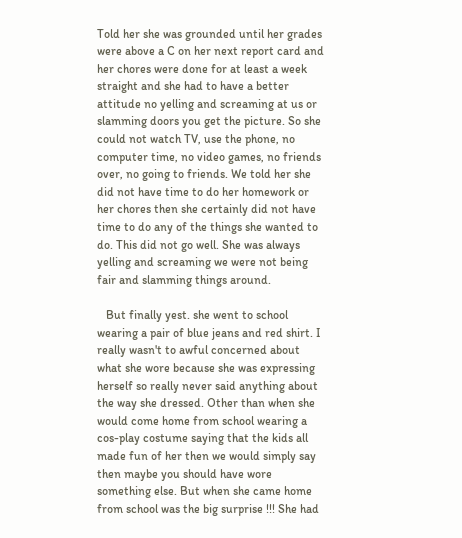Told her she was grounded until her grades were above a C on her next report card and her chores were done for at least a week straight and she had to have a better attitude no yelling and screaming at us or slamming doors you get the picture. So she could not watch TV, use the phone, no computer time, no video games, no friends over, no going to friends. We told her she did not have time to do her homework or her chores then she certainly did not have time to do any of the things she wanted to do. This did not go well. She was always yelling and screaming we were not being fair and slamming things around.

   But finally yest. she went to school wearing a pair of blue jeans and red shirt. I really wasn't to awful concerned about what she wore because she was expressing herself so really never said anything about the way she dressed. Other than when she would come home from school wearing a cos-play costume saying that the kids all made fun of her then we would simply say then maybe you should have wore something else. But when she came home from school was the big surprise !!! She had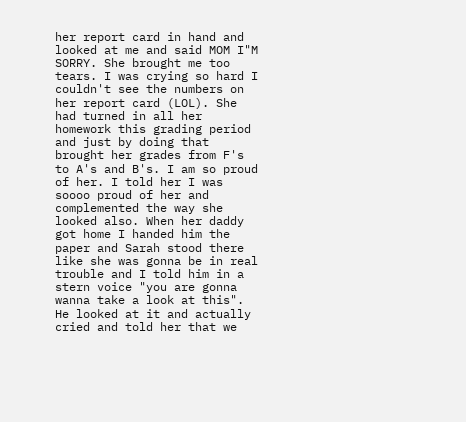her report card in hand and looked at me and said MOM I"M SORRY. She brought me too tears. I was crying so hard I couldn't see the numbers on her report card (LOL). She had turned in all her homework this grading period and just by doing that brought her grades from F's to A's and B's. I am so proud of her. I told her I was soooo proud of her and complemented the way she looked also. When her daddy got home I handed him the paper and Sarah stood there like she was gonna be in real trouble and I told him in a stern voice "you are gonna wanna take a look at this". He looked at it and actually cried and told her that we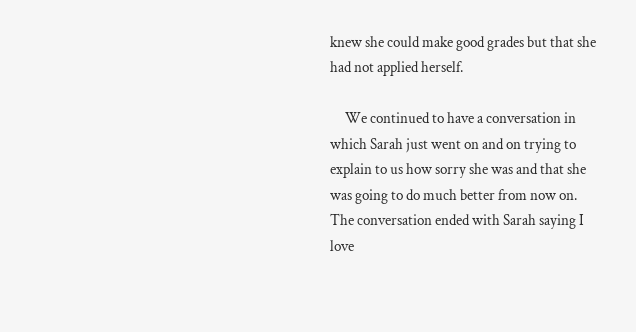knew she could make good grades but that she had not applied herself.

     We continued to have a conversation in which Sarah just went on and on trying to explain to us how sorry she was and that she was going to do much better from now on. The conversation ended with Sarah saying I love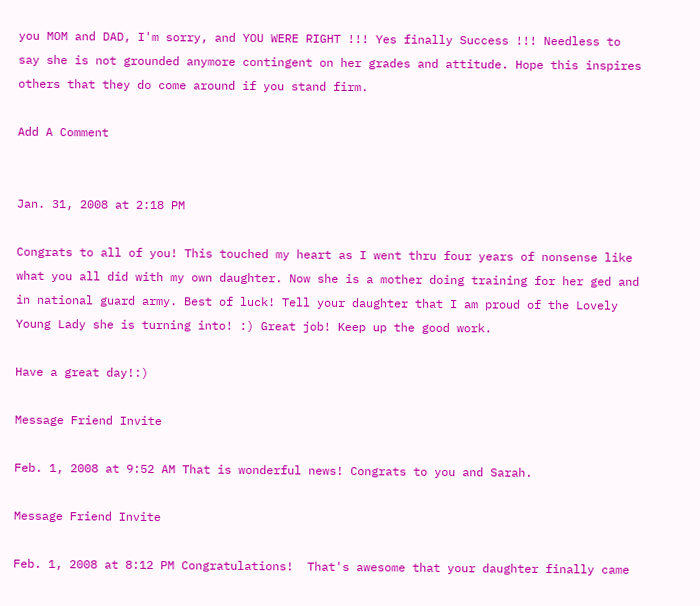you MOM and DAD, I'm sorry, and YOU WERE RIGHT !!! Yes finally Success !!! Needless to say she is not grounded anymore contingent on her grades and attitude. Hope this inspires others that they do come around if you stand firm.

Add A Comment


Jan. 31, 2008 at 2:18 PM

Congrats to all of you! This touched my heart as I went thru four years of nonsense like what you all did with my own daughter. Now she is a mother doing training for her ged and in national guard army. Best of luck! Tell your daughter that I am proud of the Lovely Young Lady she is turning into! :) Great job! Keep up the good work.

Have a great day!:)

Message Friend Invite

Feb. 1, 2008 at 9:52 AM That is wonderful news! Congrats to you and Sarah.

Message Friend Invite

Feb. 1, 2008 at 8:12 PM Congratulations!  That's awesome that your daughter finally came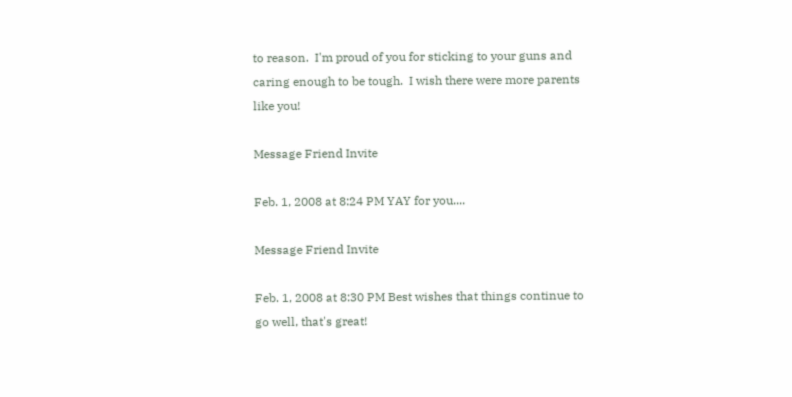to reason.  I'm proud of you for sticking to your guns and caring enough to be tough.  I wish there were more parents like you!

Message Friend Invite

Feb. 1, 2008 at 8:24 PM YAY for you....

Message Friend Invite

Feb. 1, 2008 at 8:30 PM Best wishes that things continue to go well, that's great!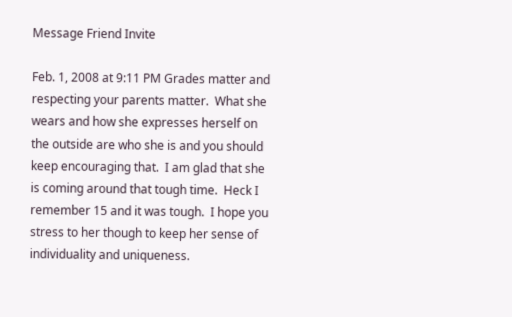Message Friend Invite

Feb. 1, 2008 at 9:11 PM Grades matter and respecting your parents matter.  What she wears and how she expresses herself on the outside are who she is and you should keep encouraging that.  I am glad that she is coming around that tough time.  Heck I remember 15 and it was tough.  I hope you stress to her though to keep her sense of individuality and uniqueness.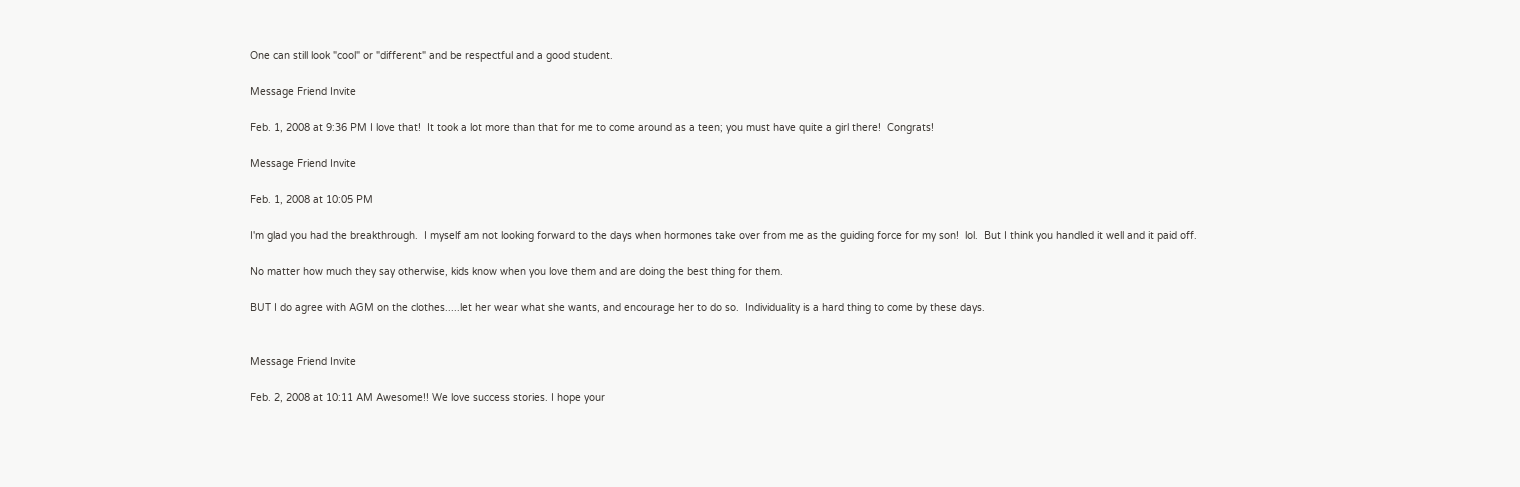One can still look "cool" or "different" and be respectful and a good student.

Message Friend Invite

Feb. 1, 2008 at 9:36 PM I love that!  It took a lot more than that for me to come around as a teen; you must have quite a girl there!  Congrats!

Message Friend Invite

Feb. 1, 2008 at 10:05 PM

I'm glad you had the breakthrough.  I myself am not looking forward to the days when hormones take over from me as the guiding force for my son!  lol.  But I think you handled it well and it paid off.

No matter how much they say otherwise, kids know when you love them and are doing the best thing for them.

BUT I do agree with AGM on the clothes.....let her wear what she wants, and encourage her to do so.  Individuality is a hard thing to come by these days.


Message Friend Invite

Feb. 2, 2008 at 10:11 AM Awesome!! We love success stories. I hope your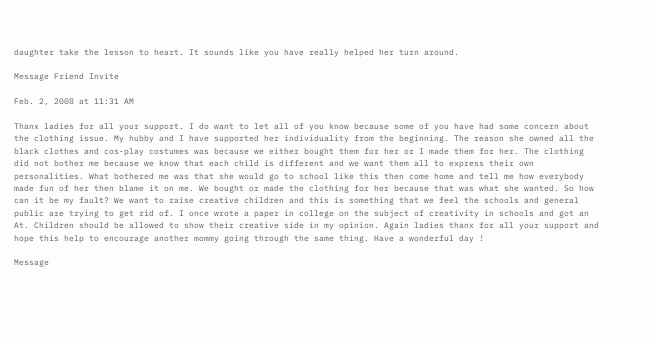daughter take the lesson to heart. It sounds like you have really helped her turn around.

Message Friend Invite

Feb. 2, 2008 at 11:31 AM

Thanx ladies for all your support. I do want to let all of you know because some of you have had some concern about the clothing issue. My hubby and I have supported her individuality from the beginning. The reason she owned all the black clothes and cos-play costumes was because we either bought them for her or I made them for her. The clothing did not bother me because we know that each child is different and we want them all to express their own personalities. What bothered me was that she would go to school like this then come home and tell me how everybody made fun of her then blame it on me. We bought or made the clothing for her because that was what she wanted. So how can it be my fault? We want to raise creative children and this is something that we feel the schools and general public are trying to get rid of. I once wrote a paper in college on the subject of creativity in schools and got an At. Children should be allowed to show their creative side in my opinion. Again ladies thanx for all your support and hope this help to encourage another mommy going through the same thing. Have a wonderful day !

Message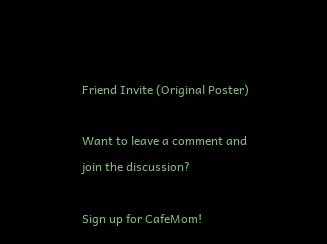Friend Invite (Original Poster)

Want to leave a comment and join the discussion?

Sign up for CafeMom!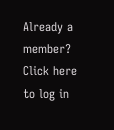Already a member? Click here to log in